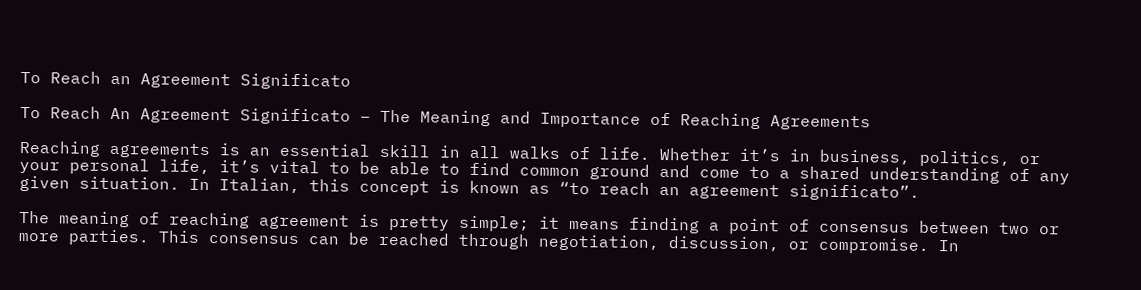To Reach an Agreement Significato

To Reach An Agreement Significato – The Meaning and Importance of Reaching Agreements

Reaching agreements is an essential skill in all walks of life. Whether it’s in business, politics, or your personal life, it’s vital to be able to find common ground and come to a shared understanding of any given situation. In Italian, this concept is known as “to reach an agreement significato”.

The meaning of reaching agreement is pretty simple; it means finding a point of consensus between two or more parties. This consensus can be reached through negotiation, discussion, or compromise. In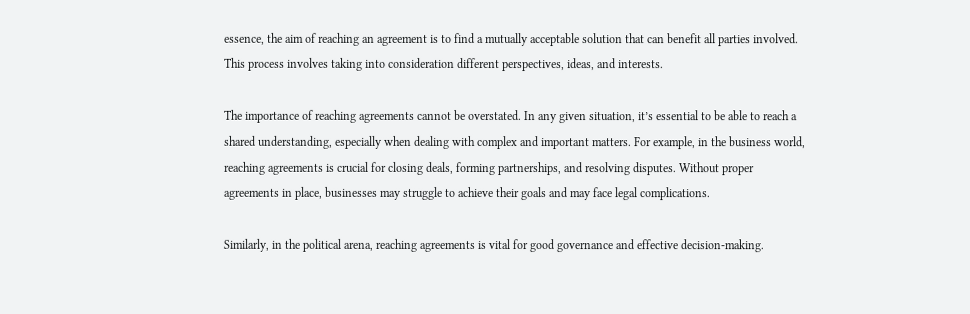essence, the aim of reaching an agreement is to find a mutually acceptable solution that can benefit all parties involved. This process involves taking into consideration different perspectives, ideas, and interests.

The importance of reaching agreements cannot be overstated. In any given situation, it’s essential to be able to reach a shared understanding, especially when dealing with complex and important matters. For example, in the business world, reaching agreements is crucial for closing deals, forming partnerships, and resolving disputes. Without proper agreements in place, businesses may struggle to achieve their goals and may face legal complications.

Similarly, in the political arena, reaching agreements is vital for good governance and effective decision-making.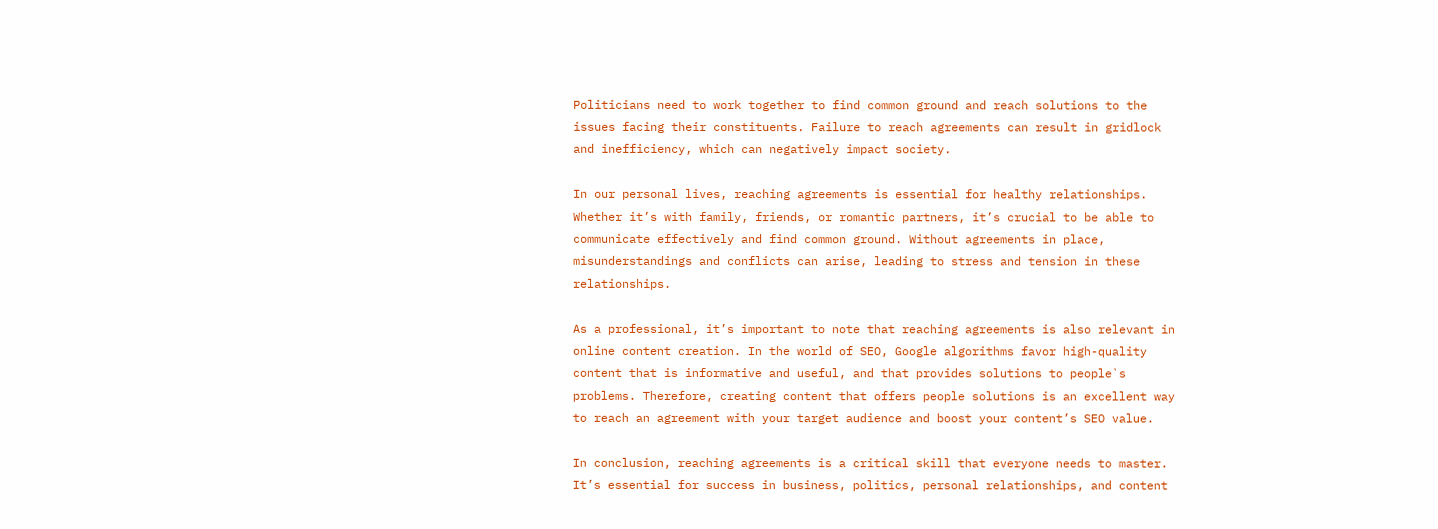Politicians need to work together to find common ground and reach solutions to the issues facing their constituents. Failure to reach agreements can result in gridlock and inefficiency, which can negatively impact society.

In our personal lives, reaching agreements is essential for healthy relationships. Whether it’s with family, friends, or romantic partners, it’s crucial to be able to communicate effectively and find common ground. Without agreements in place, misunderstandings and conflicts can arise, leading to stress and tension in these relationships.

As a professional, it’s important to note that reaching agreements is also relevant in online content creation. In the world of SEO, Google algorithms favor high-quality content that is informative and useful, and that provides solutions to people`s problems. Therefore, creating content that offers people solutions is an excellent way to reach an agreement with your target audience and boost your content’s SEO value.

In conclusion, reaching agreements is a critical skill that everyone needs to master. It’s essential for success in business, politics, personal relationships, and content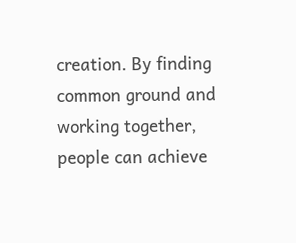creation. By finding common ground and working together, people can achieve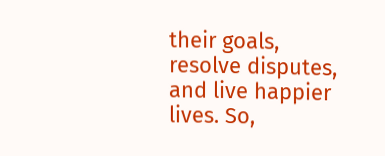their goals, resolve disputes, and live happier lives. So,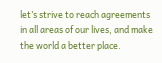let’s strive to reach agreements in all areas of our lives, and make the world a better place.